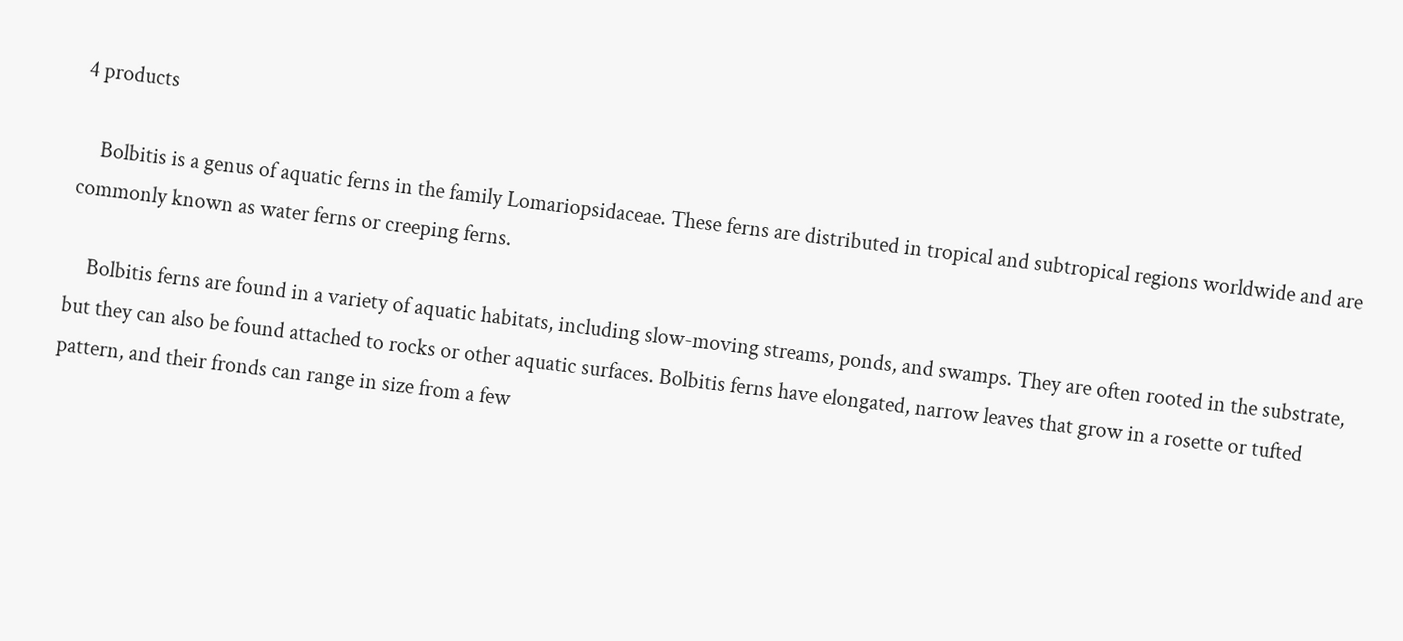4 products

    Bolbitis is a genus of aquatic ferns in the family Lomariopsidaceae. These ferns are distributed in tropical and subtropical regions worldwide and are commonly known as water ferns or creeping ferns.

    Bolbitis ferns are found in a variety of aquatic habitats, including slow-moving streams, ponds, and swamps. They are often rooted in the substrate, but they can also be found attached to rocks or other aquatic surfaces. Bolbitis ferns have elongated, narrow leaves that grow in a rosette or tufted pattern, and their fronds can range in size from a few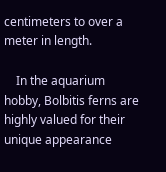centimeters to over a meter in length.

    In the aquarium hobby, Bolbitis ferns are highly valued for their unique appearance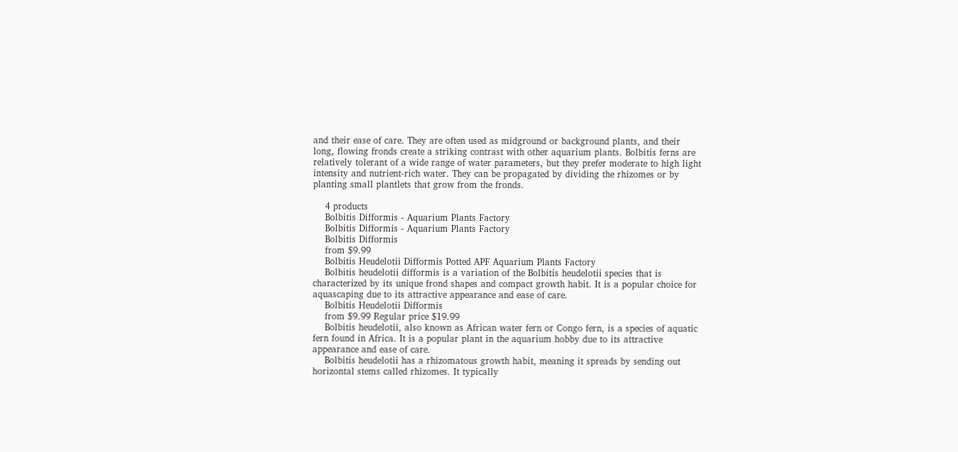and their ease of care. They are often used as midground or background plants, and their long, flowing fronds create a striking contrast with other aquarium plants. Bolbitis ferns are relatively tolerant of a wide range of water parameters, but they prefer moderate to high light intensity and nutrient-rich water. They can be propagated by dividing the rhizomes or by planting small plantlets that grow from the fronds.

    4 products
    Bolbitis Difformis - Aquarium Plants Factory
    Bolbitis Difformis - Aquarium Plants Factory
    Bolbitis Difformis
    from $9.99
    Bolbitis Heudelotii Difformis Potted APF Aquarium Plants Factory
    Bolbitis heudelotii difformis is a variation of the Bolbitis heudelotii species that is characterized by its unique frond shapes and compact growth habit. It is a popular choice for aquascaping due to its attractive appearance and ease of care.
    Bolbitis Heudelotii Difformis
    from $9.99 Regular price $19.99
    Bolbitis heudelotii, also known as African water fern or Congo fern, is a species of aquatic fern found in Africa. It is a popular plant in the aquarium hobby due to its attractive appearance and ease of care.
    Bolbitis heudelotii has a rhizomatous growth habit, meaning it spreads by sending out horizontal stems called rhizomes. It typically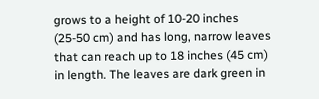grows to a height of 10-20 inches (25-50 cm) and has long, narrow leaves that can reach up to 18 inches (45 cm) in length. The leaves are dark green in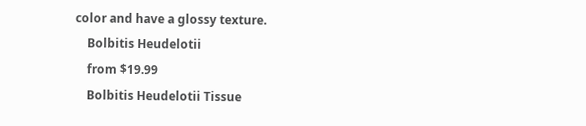color and have a glossy texture.
    Bolbitis Heudelotii
    from $19.99
    Bolbitis Heudelotii Tissue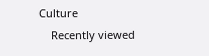Culture
    Recently viewed